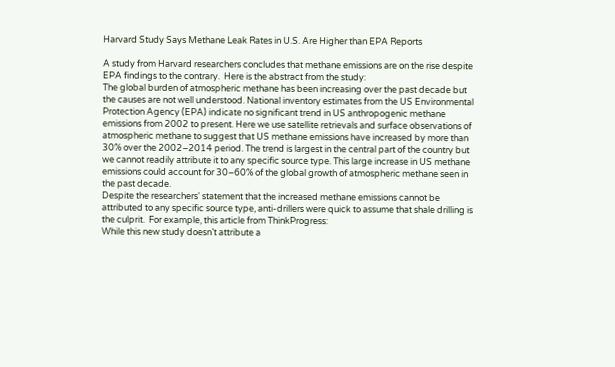Harvard Study Says Methane Leak Rates in U.S. Are Higher than EPA Reports

A study from Harvard researchers concludes that methane emissions are on the rise despite EPA findings to the contrary.  Here is the abstract from the study:
The global burden of atmospheric methane has been increasing over the past decade but the causes are not well understood. National inventory estimates from the US Environmental Protection Agency (EPA) indicate no significant trend in US anthropogenic methane emissions from 2002 to present. Here we use satellite retrievals and surface observations of atmospheric methane to suggest that US methane emissions have increased by more than 30% over the 2002–2014 period. The trend is largest in the central part of the country but we cannot readily attribute it to any specific source type. This large increase in US methane emissions could account for 30–60% of the global growth of atmospheric methane seen in the past decade.
Despite the researchers' statement that the increased methane emissions cannot be attributed to any specific source type, anti-drillers were quick to assume that shale drilling is the culprit.  For example, this article from ThinkProgress:
While this new study doesn’t attribute a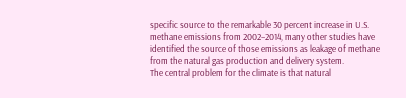specific source to the remarkable 30 percent increase in U.S. methane emissions from 2002–2014, many other studies have identified the source of those emissions as leakage of methane from the natural gas production and delivery system.
The central problem for the climate is that natural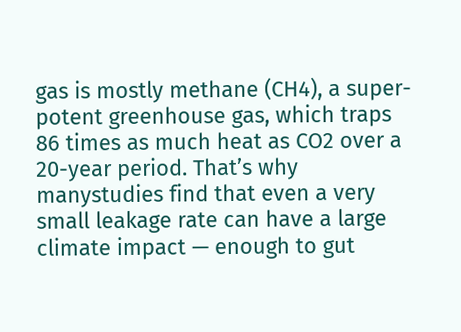gas is mostly methane (CH4), a super-potent greenhouse gas, which traps 86 times as much heat as CO2 over a 20-year period. That’s why manystudies find that even a very small leakage rate can have a large climate impact — enough to gut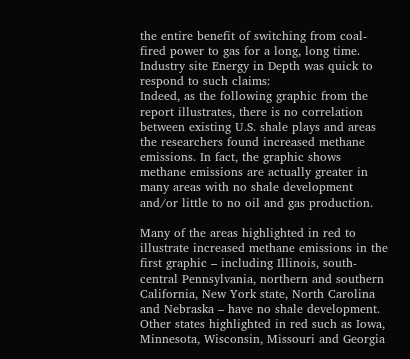the entire benefit of switching from coal-fired power to gas for a long, long time.
Industry site Energy in Depth was quick to respond to such claims:
Indeed, as the following graphic from the report illustrates, there is no correlation between existing U.S. shale plays and areas the researchers found increased methane emissions. In fact, the graphic shows methane emissions are actually greater in many areas with no shale development and/or little to no oil and gas production.

Many of the areas highlighted in red to illustrate increased methane emissions in the first graphic – including Illinois, south-central Pennsylvania, northern and southern California, New York state, North Carolina and Nebraska – have no shale development. Other states highlighted in red such as Iowa, Minnesota, Wisconsin, Missouri and Georgia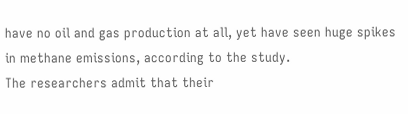have no oil and gas production at all, yet have seen huge spikes in methane emissions, according to the study.
The researchers admit that their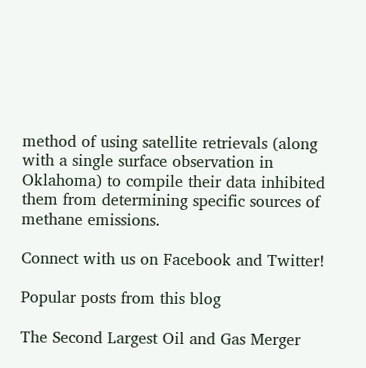method of using satellite retrievals (along with a single surface observation in Oklahoma) to compile their data inhibited them from determining specific sources of methane emissions.

Connect with us on Facebook and Twitter!

Popular posts from this blog

The Second Largest Oil and Gas Merger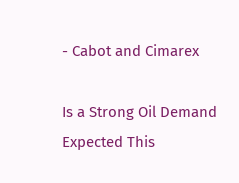- Cabot and Cimarex

Is a Strong Oil Demand Expected This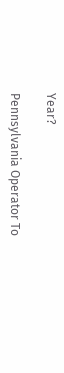Year?

Pennsylvania Operator To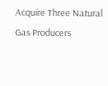Acquire Three Natural Gas Producers